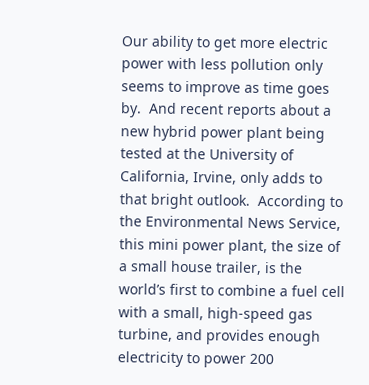Our ability to get more electric power with less pollution only seems to improve as time goes by.  And recent reports about a new hybrid power plant being tested at the University of California, Irvine, only adds to that bright outlook.  According to the Environmental News Service, this mini power plant, the size of a small house trailer, is the world’s first to combine a fuel cell with a small, high-speed gas turbine, and provides enough electricity to power 200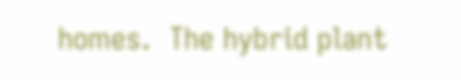homes.  The hybrid plant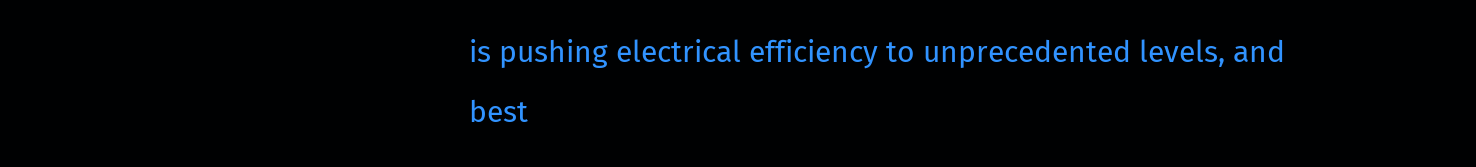is pushing electrical efficiency to unprecedented levels, and best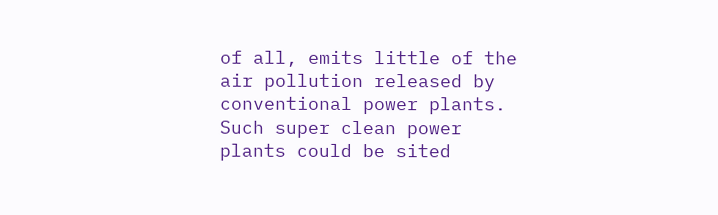of all, emits little of the air pollution released by conventional power plants.  Such super clean power plants could be sited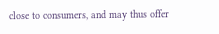close to consumers, and may thus offer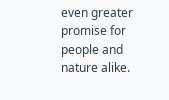even greater promise for people and nature alike.